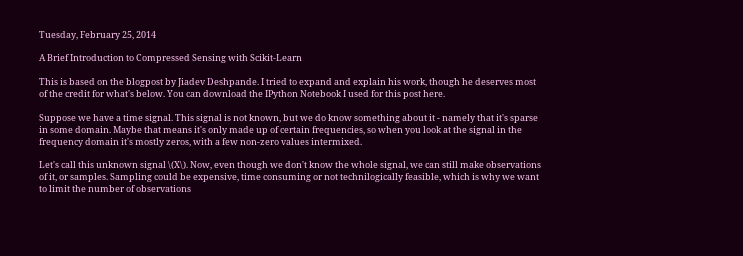Tuesday, February 25, 2014

A Brief Introduction to Compressed Sensing with Scikit-Learn

This is based on the blogpost by Jiadev Deshpande. I tried to expand and explain his work, though he deserves most of the credit for what's below. You can download the IPython Notebook I used for this post here.

Suppose we have a time signal. This signal is not known, but we do know something about it - namely that it's sparse in some domain. Maybe that means it's only made up of certain frequencies, so when you look at the signal in the frequency domain it's mostly zeros, with a few non-zero values intermixed.

Let's call this unknown signal \(X\). Now, even though we don't know the whole signal, we can still make observations of it, or samples. Sampling could be expensive, time consuming or not technilogically feasible, which is why we want to limit the number of observations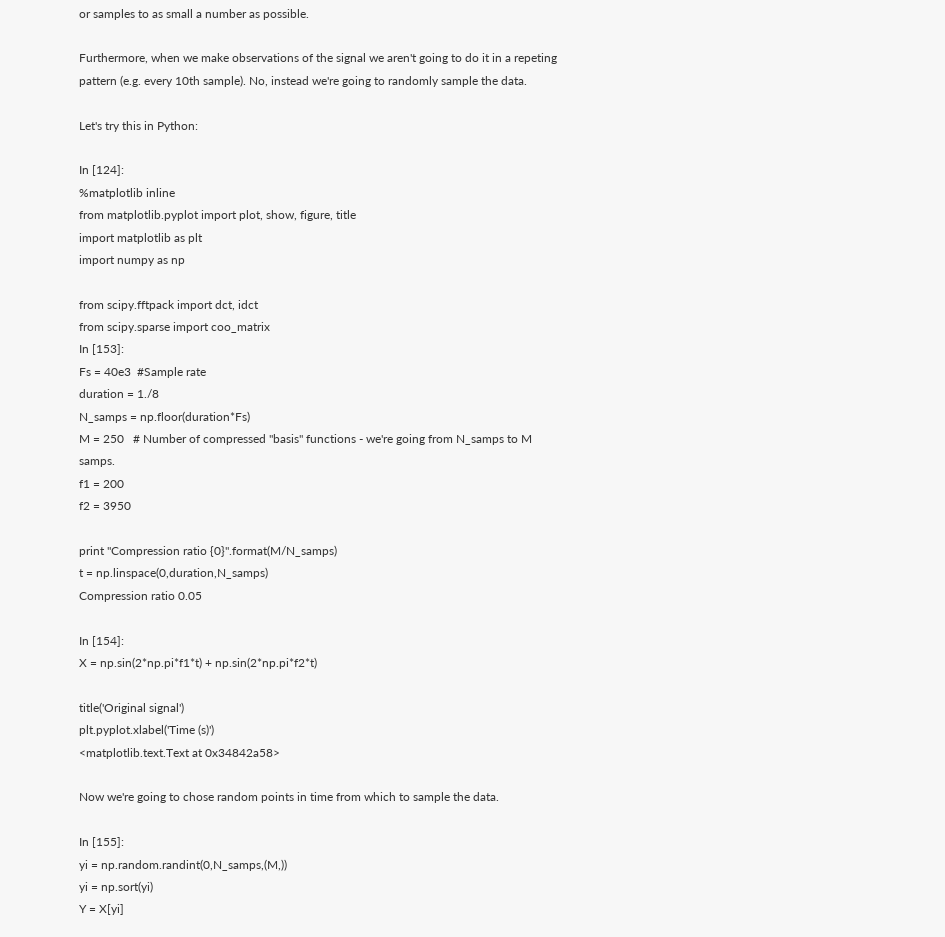or samples to as small a number as possible.

Furthermore, when we make observations of the signal we aren't going to do it in a repeting pattern (e.g. every 10th sample). No, instead we're going to randomly sample the data.

Let's try this in Python:

In [124]:
%matplotlib inline
from matplotlib.pyplot import plot, show, figure, title
import matplotlib as plt
import numpy as np

from scipy.fftpack import dct, idct
from scipy.sparse import coo_matrix
In [153]:
Fs = 40e3  #Sample rate
duration = 1./8
N_samps = np.floor(duration*Fs)
M = 250   # Number of compressed "basis" functions - we're going from N_samps to M samps.
f1 = 200
f2 = 3950

print "Compression ratio {0}".format(M/N_samps)
t = np.linspace(0,duration,N_samps)
Compression ratio 0.05

In [154]:
X = np.sin(2*np.pi*f1*t) + np.sin(2*np.pi*f2*t)

title('Original signal')
plt.pyplot.xlabel('Time (s)')
<matplotlib.text.Text at 0x34842a58>

Now we're going to chose random points in time from which to sample the data.

In [155]:
yi = np.random.randint(0,N_samps,(M,))
yi = np.sort(yi)
Y = X[yi]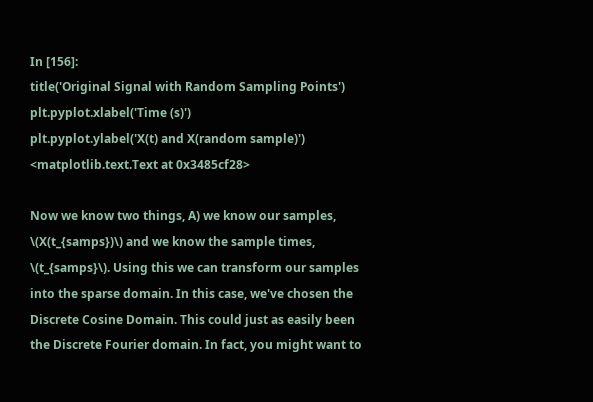In [156]:
title('Original Signal with Random Sampling Points')
plt.pyplot.xlabel('Time (s)')
plt.pyplot.ylabel('X(t) and X(random sample)')
<matplotlib.text.Text at 0x3485cf28>

Now we know two things, A) we know our samples, \(X(t_{samps})\) and we know the sample times, \(t_{samps}\). Using this we can transform our samples into the sparse domain. In this case, we've chosen the Discrete Cosine Domain. This could just as easily been the Discrete Fourier domain. In fact, you might want to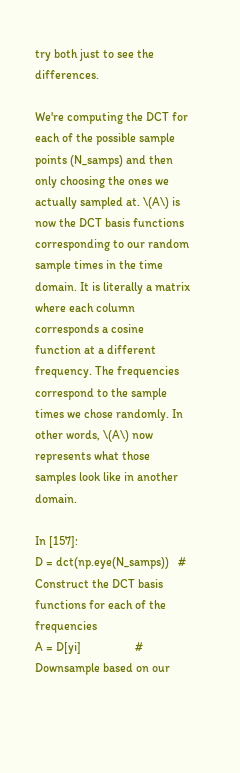try both just to see the differences.

We're computing the DCT for each of the possible sample points (N_samps) and then only choosing the ones we actually sampled at. \(A\) is now the DCT basis functions corresponding to our random sample times in the time domain. It is literally a matrix where each column corresponds a cosine function at a different frequency. The frequencies correspond to the sample times we chose randomly. In other words, \(A\) now represents what those samples look like in another domain.

In [157]:
D = dct(np.eye(N_samps))   # Construct the DCT basis functions for each of the frequencies
A = D[yi]                  # Downsample based on our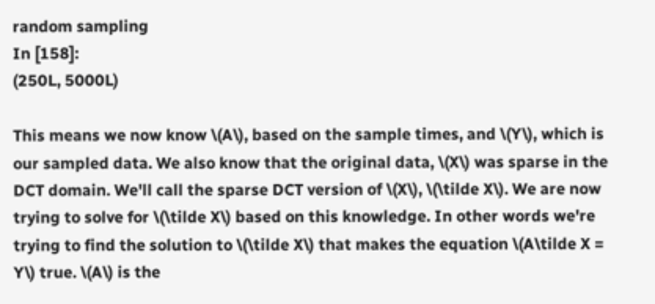random sampling
In [158]:
(250L, 5000L)

This means we now know \(A\), based on the sample times, and \(Y\), which is our sampled data. We also know that the original data, \(X\) was sparse in the DCT domain. We'll call the sparse DCT version of \(X\), \(\tilde X\). We are now trying to solve for \(\tilde X\) based on this knowledge. In other words we're trying to find the solution to \(\tilde X\) that makes the equation \(A\tilde X = Y\) true. \(A\) is the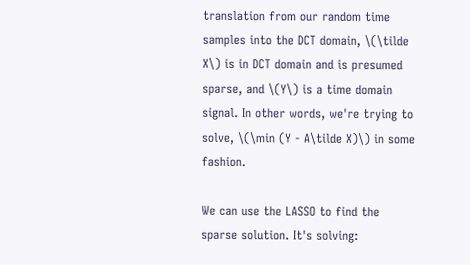translation from our random time samples into the DCT domain, \(\tilde X\) is in DCT domain and is presumed sparse, and \(Y\) is a time domain signal. In other words, we're trying to solve, \(\min (Y - A\tilde X)\) in some fashion.

We can use the LASSO to find the sparse solution. It's solving: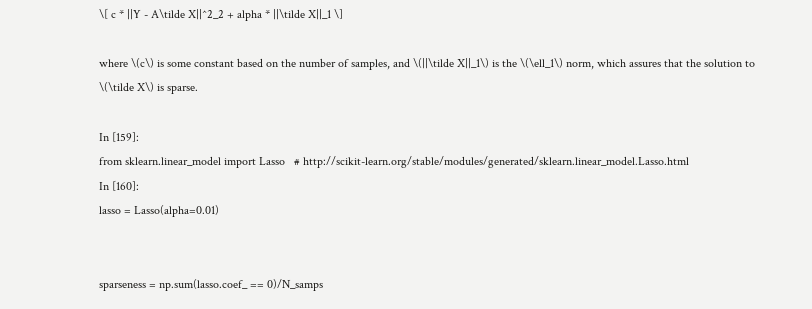\[ c * ||Y - A\tilde X||^2_2 + alpha * ||\tilde X||_1 \]

where \(c\) is some constant based on the number of samples, and \(||\tilde X||_1\) is the \(\ell_1\) norm, which assures that the solution to \(\tilde X\) is sparse.

In [159]:
from sklearn.linear_model import Lasso   # http://scikit-learn.org/stable/modules/generated/sklearn.linear_model.Lasso.html
In [160]:
lasso = Lasso(alpha=0.01)


sparseness = np.sum(lasso.coef_ == 0)/N_samps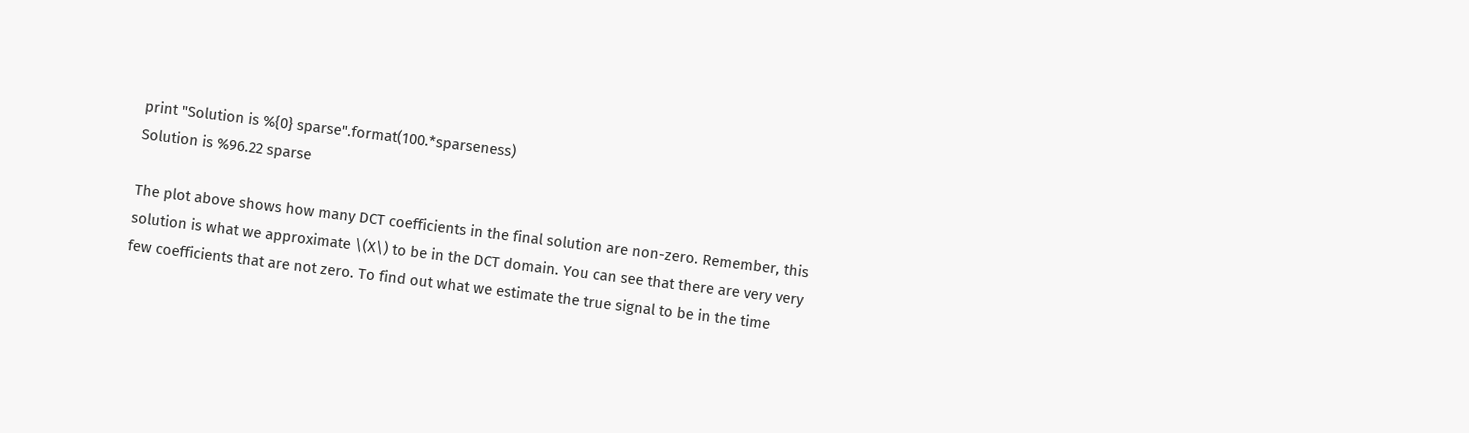print "Solution is %{0} sparse".format(100.*sparseness)
Solution is %96.22 sparse

The plot above shows how many DCT coefficients in the final solution are non-zero. Remember, this solution is what we approximate \(X\) to be in the DCT domain. You can see that there are very very few coefficients that are not zero. To find out what we estimate the true signal to be in the time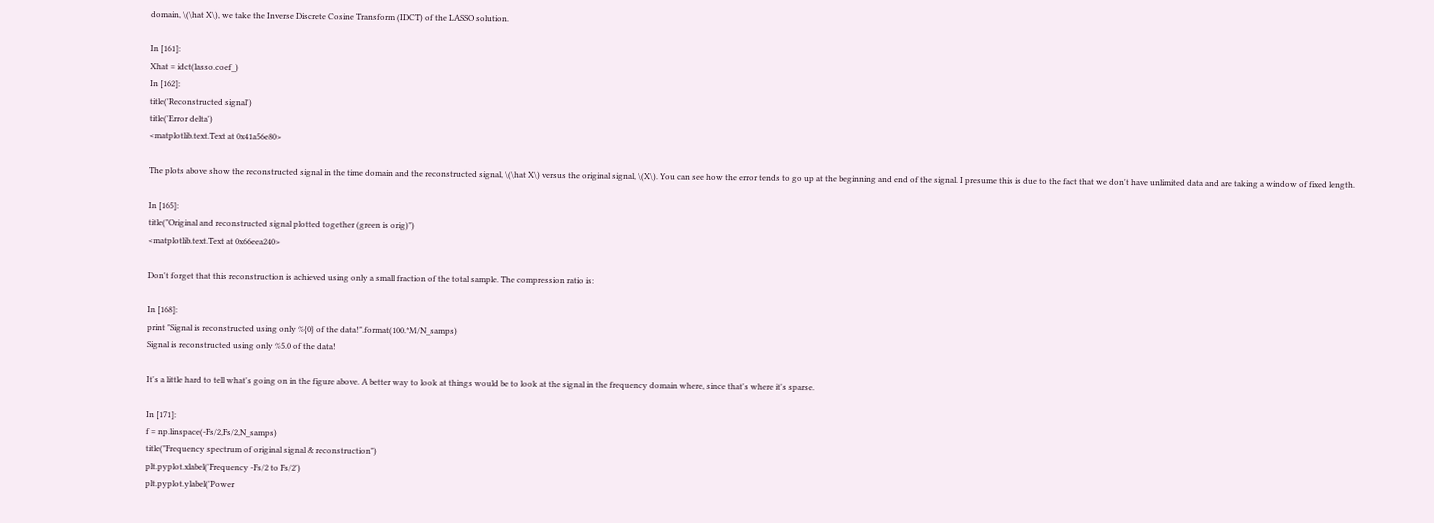domain, \(\hat X\), we take the Inverse Discrete Cosine Transform (IDCT) of the LASSO solution.

In [161]:
Xhat = idct(lasso.coef_)
In [162]:
title('Reconstructed signal')
title('Error delta')
<matplotlib.text.Text at 0x41a56e80>

The plots above show the reconstructed signal in the time domain and the reconstructed signal, \(\hat X\) versus the original signal, \(X\). You can see how the error tends to go up at the beginning and end of the signal. I presume this is due to the fact that we don't have unlimited data and are taking a window of fixed length.

In [165]:
title("Original and reconstructed signal plotted together (green is orig)")
<matplotlib.text.Text at 0x66eea240>

Don't forget that this reconstruction is achieved using only a small fraction of the total sample. The compression ratio is:

In [168]:
print "Signal is reconstructed using only %{0} of the data!".format(100.*M/N_samps)
Signal is reconstructed using only %5.0 of the data!

It's a little hard to tell what's going on in the figure above. A better way to look at things would be to look at the signal in the frequency domain where, since that's where it's sparse.

In [171]:
f = np.linspace(-Fs/2,Fs/2,N_samps)
title("Frequency spectrum of original signal & reconstruction")
plt.pyplot.xlabel('Frequency -Fs/2 to Fs/2')
plt.pyplot.ylabel('Power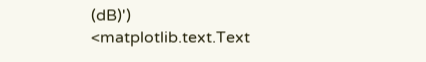(dB)')
<matplotlib.text.Text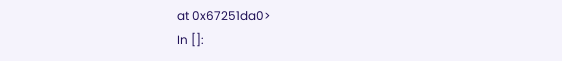at 0x67251da0>
In []: